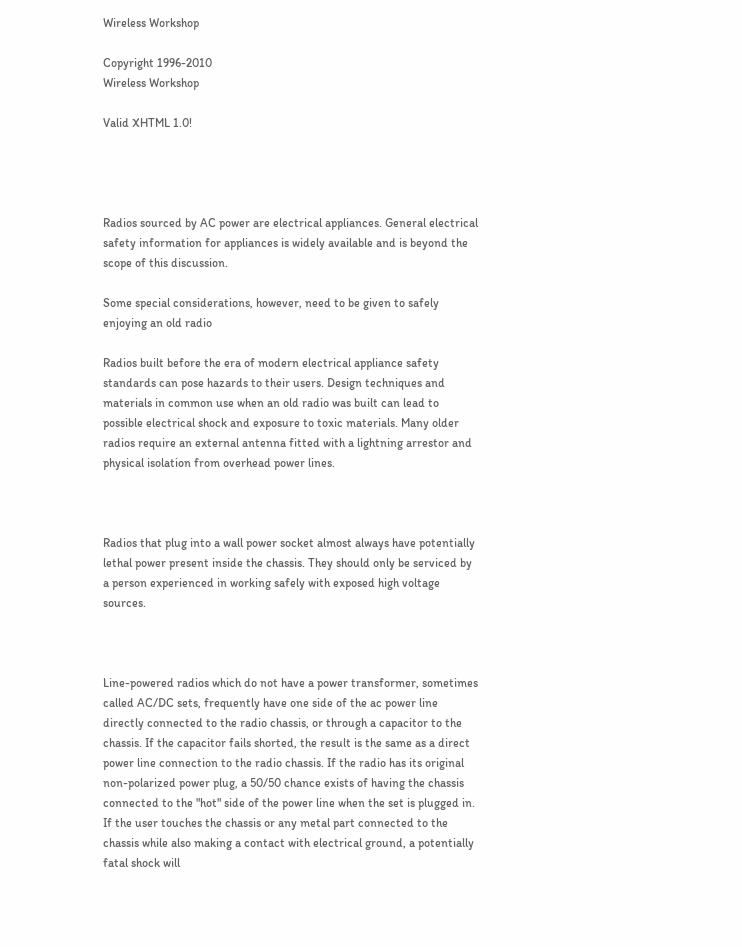Wireless Workshop

Copyright 1996-2010
Wireless Workshop

Valid XHTML 1.0!




Radios sourced by AC power are electrical appliances. General electrical safety information for appliances is widely available and is beyond the scope of this discussion.

Some special considerations, however, need to be given to safely enjoying an old radio

Radios built before the era of modern electrical appliance safety standards can pose hazards to their users. Design techniques and materials in common use when an old radio was built can lead to possible electrical shock and exposure to toxic materials. Many older radios require an external antenna fitted with a lightning arrestor and physical isolation from overhead power lines.



Radios that plug into a wall power socket almost always have potentially lethal power present inside the chassis. They should only be serviced by a person experienced in working safely with exposed high voltage sources.



Line-powered radios which do not have a power transformer, sometimes called AC/DC sets, frequently have one side of the ac power line directly connected to the radio chassis, or through a capacitor to the chassis. If the capacitor fails shorted, the result is the same as a direct power line connection to the radio chassis. If the radio has its original non-polarized power plug, a 50/50 chance exists of having the chassis connected to the "hot" side of the power line when the set is plugged in. If the user touches the chassis or any metal part connected to the chassis while also making a contact with electrical ground, a potentially fatal shock will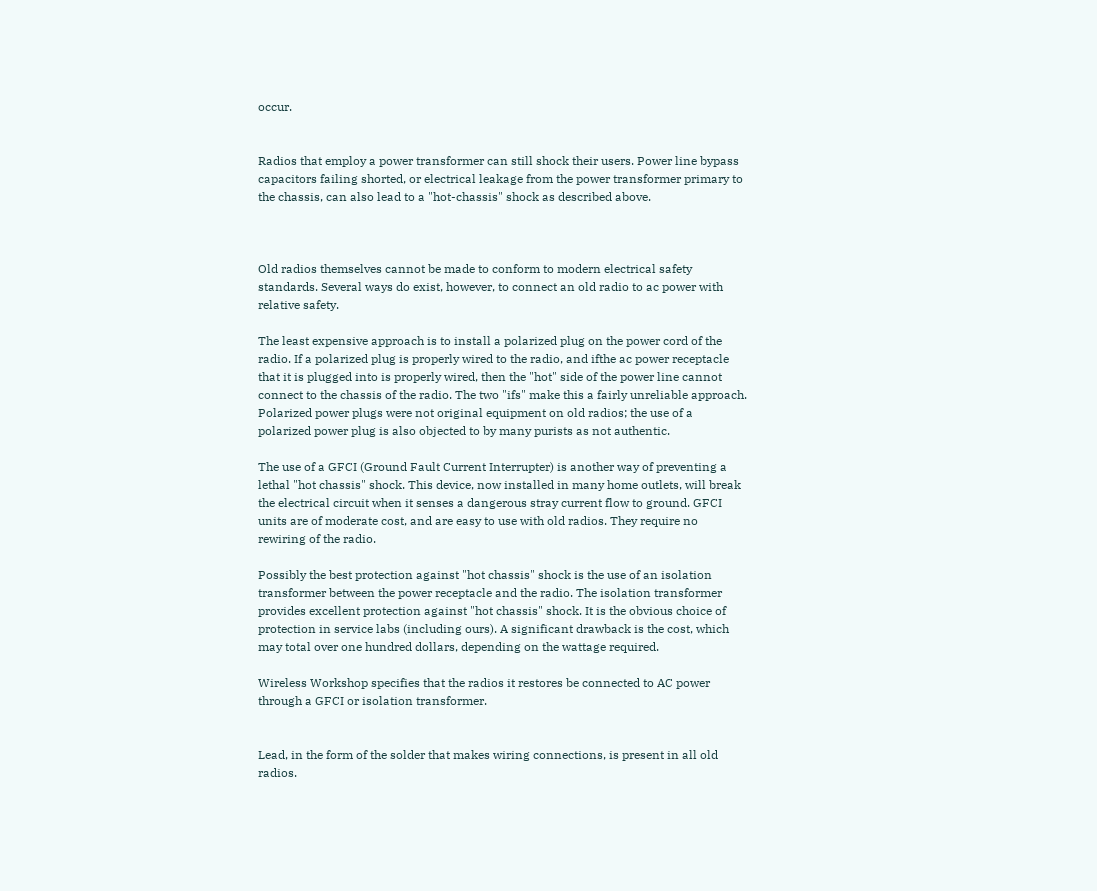occur.


Radios that employ a power transformer can still shock their users. Power line bypass capacitors failing shorted, or electrical leakage from the power transformer primary to the chassis, can also lead to a "hot-chassis" shock as described above.



Old radios themselves cannot be made to conform to modern electrical safety standards. Several ways do exist, however, to connect an old radio to ac power with relative safety.

The least expensive approach is to install a polarized plug on the power cord of the radio. If a polarized plug is properly wired to the radio, and ifthe ac power receptacle that it is plugged into is properly wired, then the "hot" side of the power line cannot connect to the chassis of the radio. The two "ifs" make this a fairly unreliable approach. Polarized power plugs were not original equipment on old radios; the use of a polarized power plug is also objected to by many purists as not authentic.

The use of a GFCI (Ground Fault Current Interrupter) is another way of preventing a lethal "hot chassis" shock. This device, now installed in many home outlets, will break the electrical circuit when it senses a dangerous stray current flow to ground. GFCI units are of moderate cost, and are easy to use with old radios. They require no rewiring of the radio.

Possibly the best protection against "hot chassis" shock is the use of an isolation transformer between the power receptacle and the radio. The isolation transformer provides excellent protection against "hot chassis" shock. It is the obvious choice of protection in service labs (including ours). A significant drawback is the cost, which may total over one hundred dollars, depending on the wattage required.

Wireless Workshop specifies that the radios it restores be connected to AC power through a GFCI or isolation transformer.


Lead, in the form of the solder that makes wiring connections, is present in all old radios.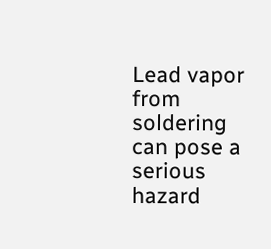Lead vapor from soldering can pose a serious hazard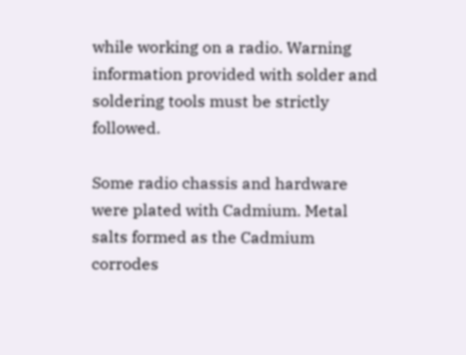while working on a radio. Warning information provided with solder and soldering tools must be strictly followed.

Some radio chassis and hardware were plated with Cadmium. Metal salts formed as the Cadmium corrodes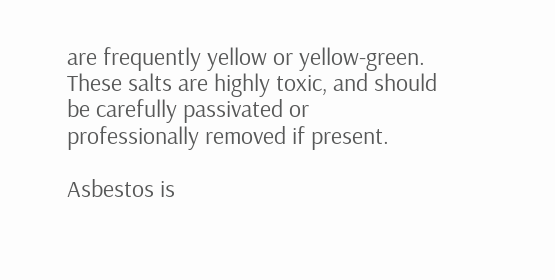are frequently yellow or yellow-green. These salts are highly toxic, and should be carefully passivated or professionally removed if present.

Asbestos is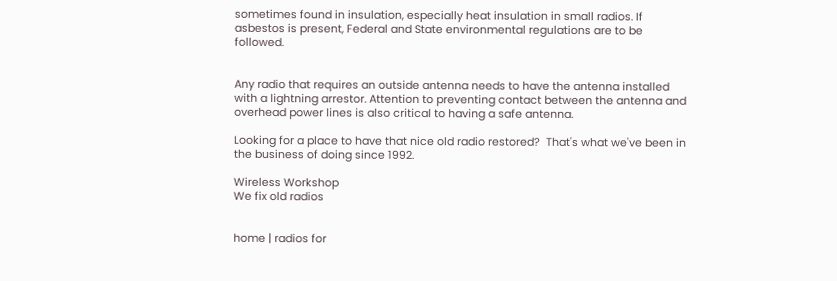sometimes found in insulation, especially heat insulation in small radios. If asbestos is present, Federal and State environmental regulations are to be followed.


Any radio that requires an outside antenna needs to have the antenna installed with a lightning arrestor. Attention to preventing contact between the antenna and overhead power lines is also critical to having a safe antenna.

Looking for a place to have that nice old radio restored?  That's what we've been in the business of doing since 1992.

Wireless Workshop
We fix old radios


home | radios for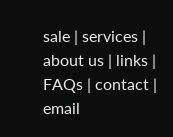sale | services | about us | links | FAQs | contact | email